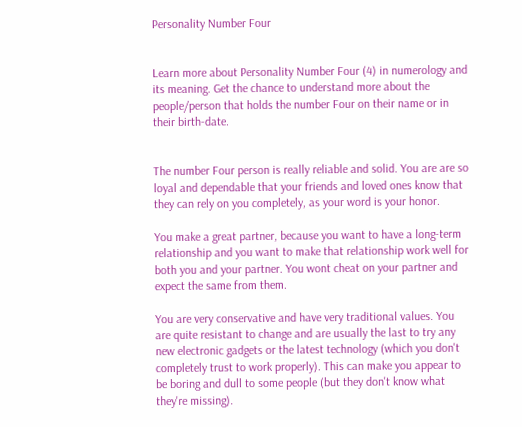Personality Number Four


Learn more about Personality Number Four (4) in numerology and its meaning. Get the chance to understand more about the people/person that holds the number Four on their name or in their birth-date.


The number Four person is really reliable and solid. You are are so loyal and dependable that your friends and loved ones know that they can rely on you completely, as your word is your honor.

You make a great partner, because you want to have a long-term relationship and you want to make that relationship work well for both you and your partner. You wont cheat on your partner and expect the same from them.

You are very conservative and have very traditional values. You are quite resistant to change and are usually the last to try any new electronic gadgets or the latest technology (which you don't completely trust to work properly). This can make you appear to be boring and dull to some people (but they don't know what they're missing).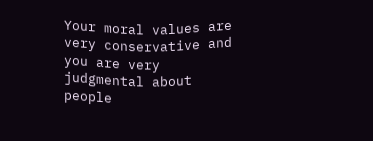Your moral values are very conservative and you are very judgmental about people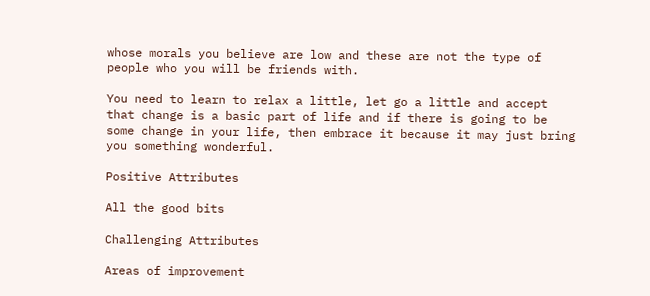whose morals you believe are low and these are not the type of people who you will be friends with.

You need to learn to relax a little, let go a little and accept that change is a basic part of life and if there is going to be some change in your life, then embrace it because it may just bring you something wonderful.

Positive Attributes

All the good bits

Challenging Attributes

Areas of improvement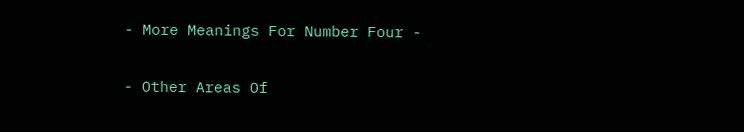- More Meanings For Number Four -

- Other Areas Of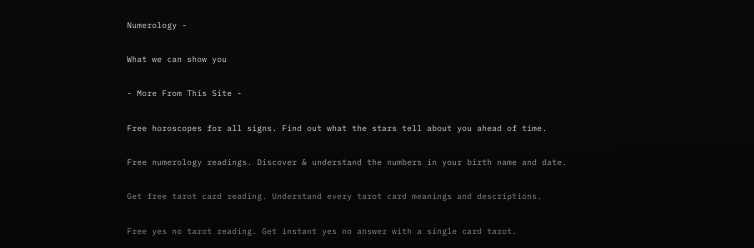Numerology -

What we can show you

- More From This Site -

Free horoscopes for all signs. Find out what the stars tell about you ahead of time.

Free numerology readings. Discover & understand the numbers in your birth name and date.

Get free tarot card reading. Understand every tarot card meanings and descriptions.

Free yes no tarot reading. Get instant yes no answer with a single card tarot.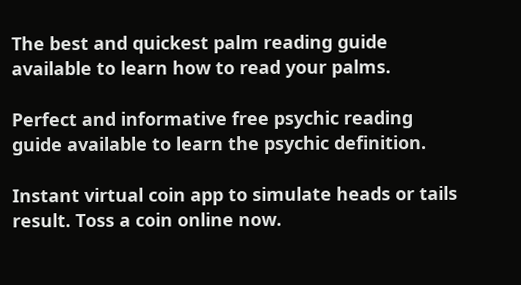The best and quickest palm reading guide available to learn how to read your palms.

Perfect and informative free psychic reading guide available to learn the psychic definition.

Instant virtual coin app to simulate heads or tails result. Toss a coin online now.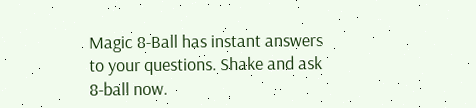Magic 8-Ball has instant answers to your questions. Shake and ask 8-ball now.